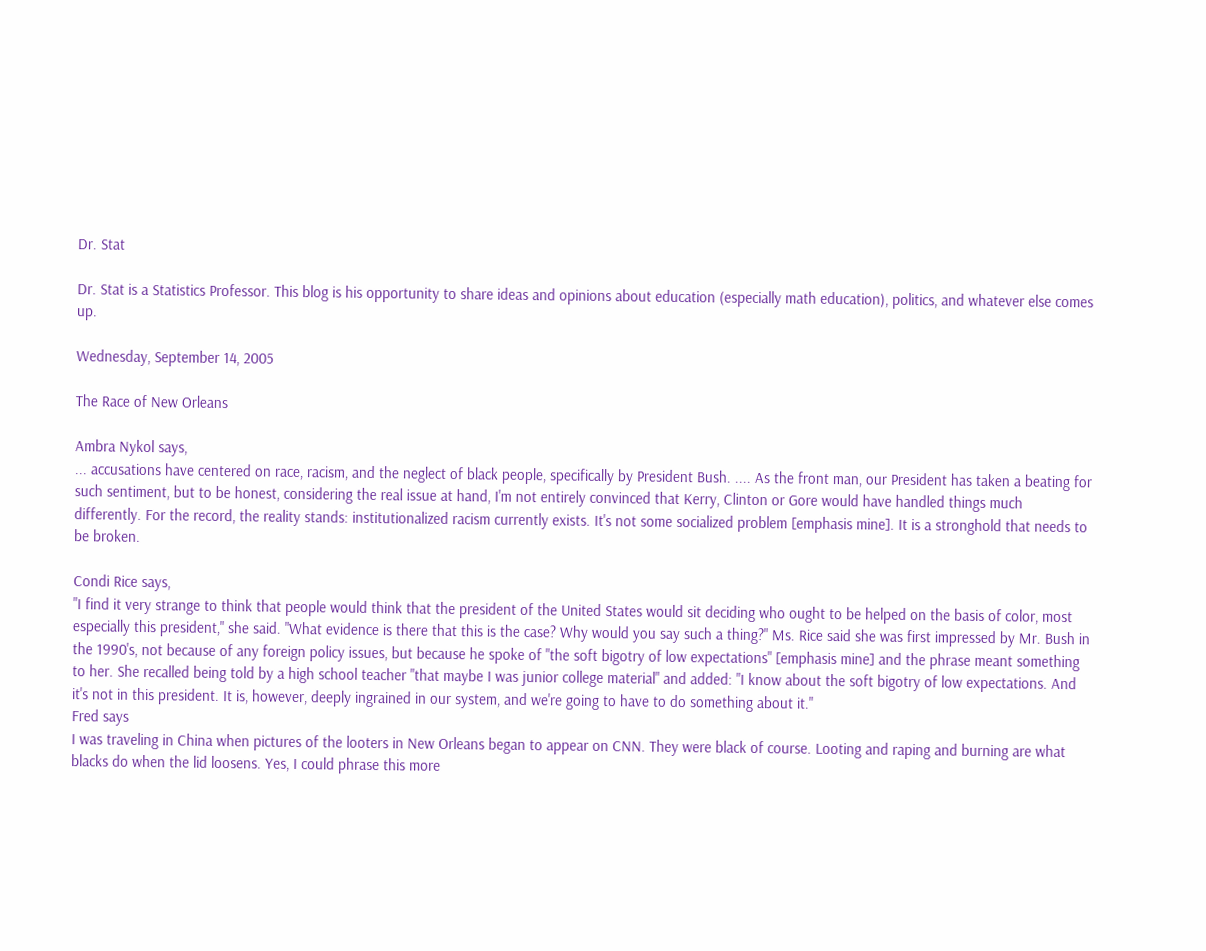Dr. Stat

Dr. Stat is a Statistics Professor. This blog is his opportunity to share ideas and opinions about education (especially math education), politics, and whatever else comes up.

Wednesday, September 14, 2005

The Race of New Orleans

Ambra Nykol says,
... accusations have centered on race, racism, and the neglect of black people, specifically by President Bush. .... As the front man, our President has taken a beating for such sentiment, but to be honest, considering the real issue at hand, I'm not entirely convinced that Kerry, Clinton or Gore would have handled things much differently. For the record, the reality stands: institutionalized racism currently exists. It's not some socialized problem [emphasis mine]. It is a stronghold that needs to be broken.

Condi Rice says,
"I find it very strange to think that people would think that the president of the United States would sit deciding who ought to be helped on the basis of color, most especially this president," she said. "What evidence is there that this is the case? Why would you say such a thing?" Ms. Rice said she was first impressed by Mr. Bush in the 1990's, not because of any foreign policy issues, but because he spoke of "the soft bigotry of low expectations" [emphasis mine] and the phrase meant something to her. She recalled being told by a high school teacher "that maybe I was junior college material" and added: "I know about the soft bigotry of low expectations. And it's not in this president. It is, however, deeply ingrained in our system, and we're going to have to do something about it."
Fred says
I was traveling in China when pictures of the looters in New Orleans began to appear on CNN. They were black of course. Looting and raping and burning are what blacks do when the lid loosens. Yes, I could phrase this more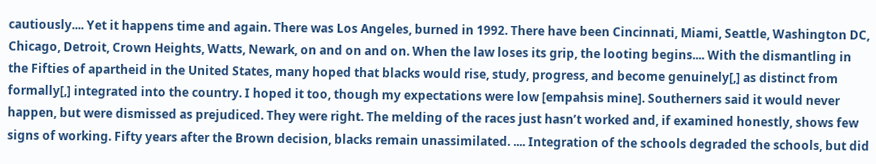cautiously.... Yet it happens time and again. There was Los Angeles, burned in 1992. There have been Cincinnati, Miami, Seattle, Washington DC, Chicago, Detroit, Crown Heights, Watts, Newark, on and on and on. When the law loses its grip, the looting begins.... With the dismantling in the Fifties of apartheid in the United States, many hoped that blacks would rise, study, progress, and become genuinely[,] as distinct from formally[,] integrated into the country. I hoped it too, though my expectations were low [empahsis mine]. Southerners said it would never happen, but were dismissed as prejudiced. They were right. The melding of the races just hasn’t worked and, if examined honestly, shows few signs of working. Fifty years after the Brown decision, blacks remain unassimilated. .... Integration of the schools degraded the schools, but did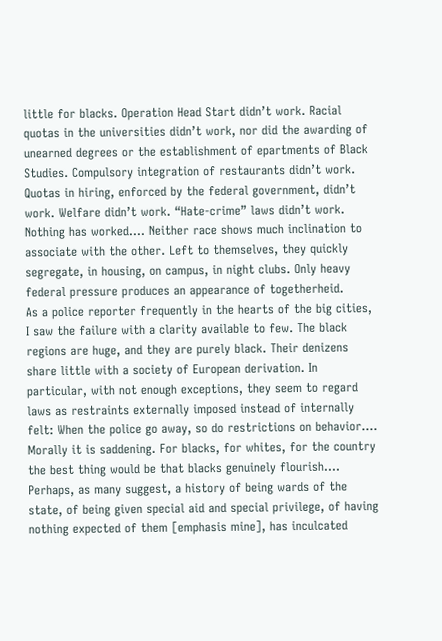little for blacks. Operation Head Start didn’t work. Racial quotas in the universities didn’t work, nor did the awarding of unearned degrees or the establishment of epartments of Black Studies. Compulsory integration of restaurants didn’t work. Quotas in hiring, enforced by the federal government, didn’t work. Welfare didn’t work. “Hate-crime” laws didn’t work. Nothing has worked.... Neither race shows much inclination to associate with the other. Left to themselves, they quickly segregate, in housing, on campus, in night clubs. Only heavy federal pressure produces an appearance of togetherheid.
As a police reporter frequently in the hearts of the big cities, I saw the failure with a clarity available to few. The black regions are huge, and they are purely black. Their denizens share little with a society of European derivation. In particular, with not enough exceptions, they seem to regard laws as restraints externally imposed instead of internally felt: When the police go away, so do restrictions on behavior.... Morally it is saddening. For blacks, for whites, for the country the best thing would be that blacks genuinely flourish.... Perhaps, as many suggest, a history of being wards of the state, of being given special aid and special privilege, of having nothing expected of them [emphasis mine], has inculcated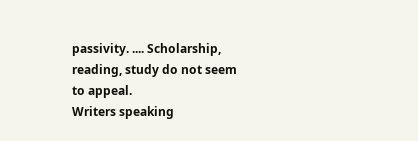passivity. .... Scholarship, reading, study do not seem to appeal.
Writers speaking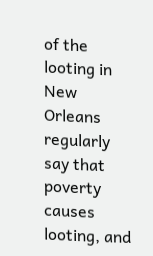of the looting in New Orleans regularly say that poverty causes looting, and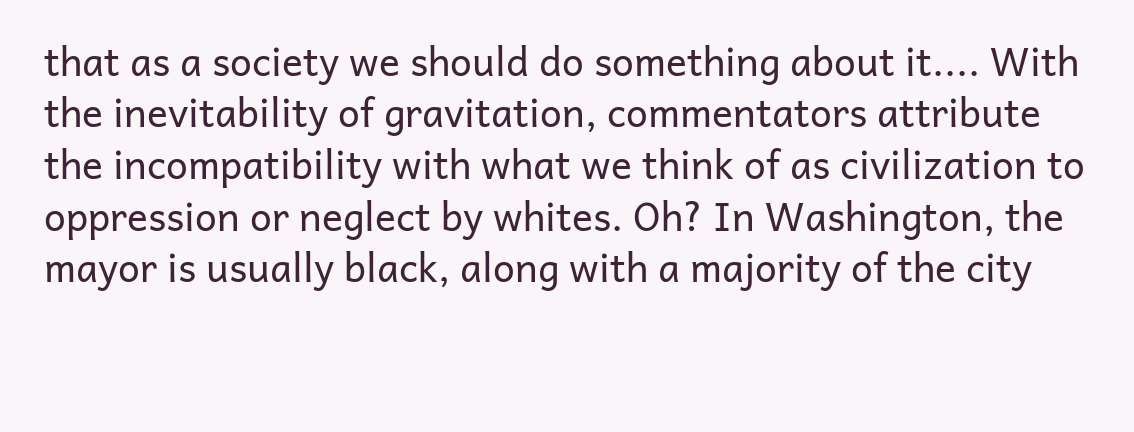that as a society we should do something about it.... With the inevitability of gravitation, commentators attribute the incompatibility with what we think of as civilization to oppression or neglect by whites. Oh? In Washington, the mayor is usually black, along with a majority of the city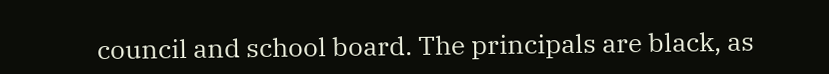council and school board. The principals are black, as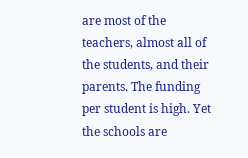are most of the teachers, almost all of the students, and their parents. The funding per student is high. Yet the schools are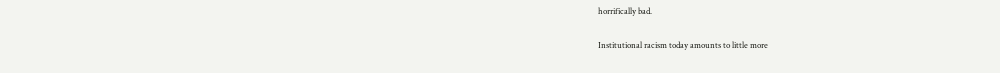horrifically bad.

Institutional racism today amounts to little more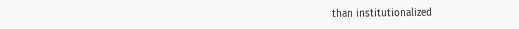than institutionalized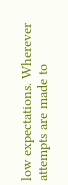low expectations. Wherever attempts are made to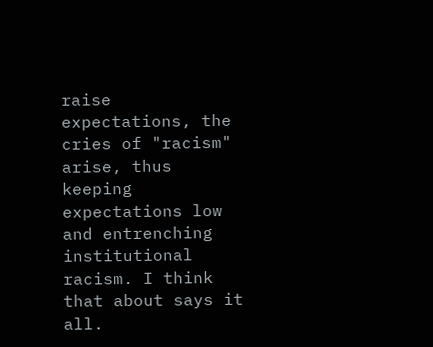raise expectations, the cries of "racism" arise, thus keeping expectations low and entrenching institutional racism. I think that about says it all.